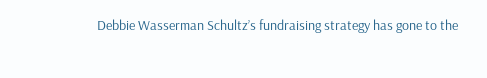Debbie Wasserman Schultz’s fundraising strategy has gone to the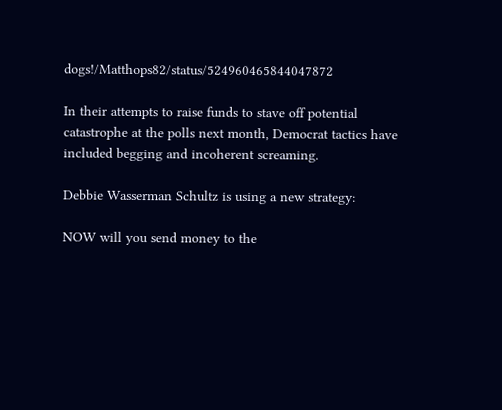dogs!/Matthops82/status/524960465844047872

In their attempts to raise funds to stave off potential catastrophe at the polls next month, Democrat tactics have included begging and incoherent screaming.

Debbie Wasserman Schultz is using a new strategy:

NOW will you send money to the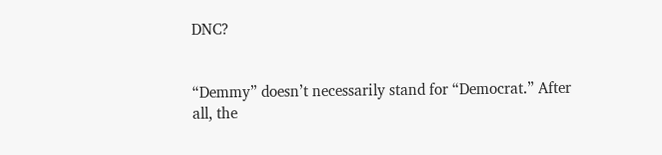DNC?


“Demmy” doesn’t necessarily stand for “Democrat.” After all, the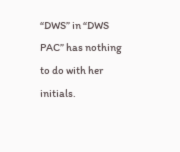“DWS” in “DWS PAC” has nothing to do with her initials.